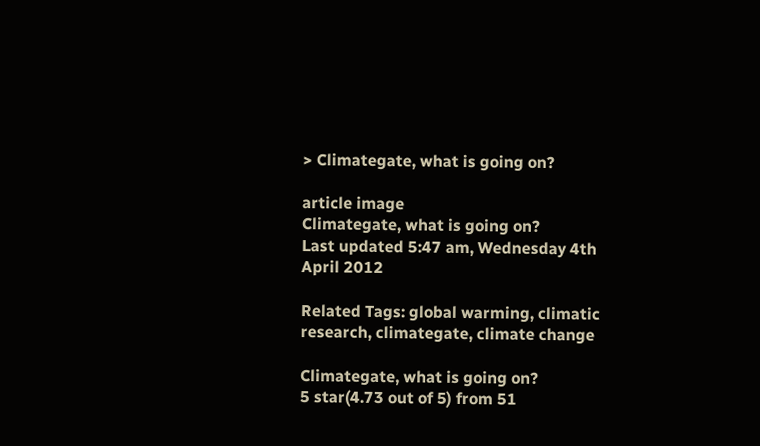> Climategate, what is going on?

article image
Climategate, what is going on?
Last updated 5:47 am, Wednesday 4th April 2012

Related Tags: global warming, climatic research, climategate, climate change

Climategate, what is going on?
5 star(4.73 out of 5) from 51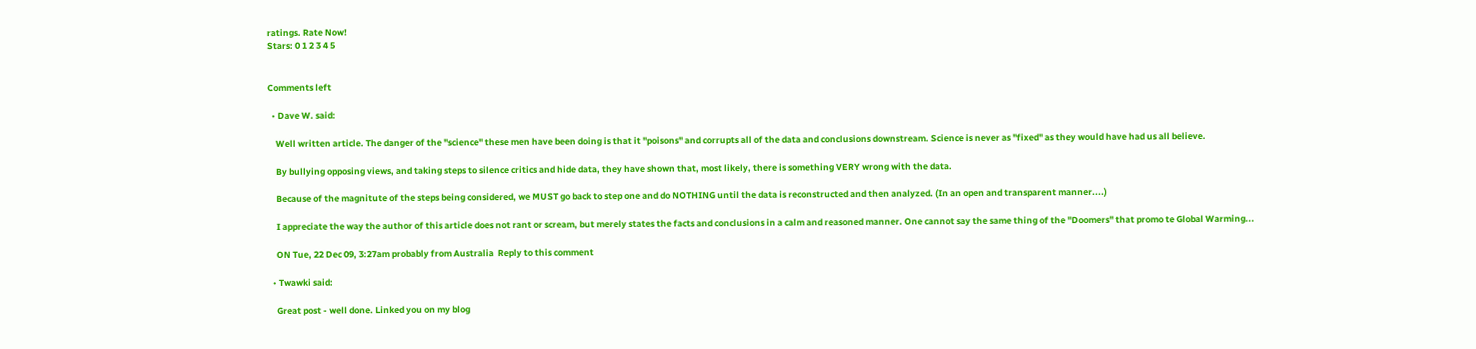ratings. Rate Now!
Stars: 0 1 2 3 4 5


Comments left

  • Dave W. said:

    Well written article. The danger of the "science" these men have been doing is that it "poisons" and corrupts all of the data and conclusions downstream. Science is never as "fixed" as they would have had us all believe.

    By bullying opposing views, and taking steps to silence critics and hide data, they have shown that, most likely, there is something VERY wrong with the data.

    Because of the magnitute of the steps being considered, we MUST go back to step one and do NOTHING until the data is reconstructed and then analyzed. (In an open and transparent manner....)

    I appreciate the way the author of this article does not rant or scream, but merely states the facts and conclusions in a calm and reasoned manner. One cannot say the same thing of the "Doomers" that promo te Global Warming...

    ON Tue, 22 Dec 09, 3:27am probably from Australia  Reply to this comment

  • Twawki said:

    Great post - well done. Linked you on my blog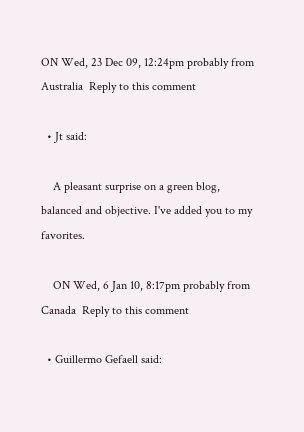ON Wed, 23 Dec 09, 12:24pm probably from Australia  Reply to this comment

  • Jt said:

    A pleasant surprise on a green blog, balanced and objective. I've added you to my favorites.

    ON Wed, 6 Jan 10, 8:17pm probably from Canada  Reply to this comment

  • Guillermo Gefaell said: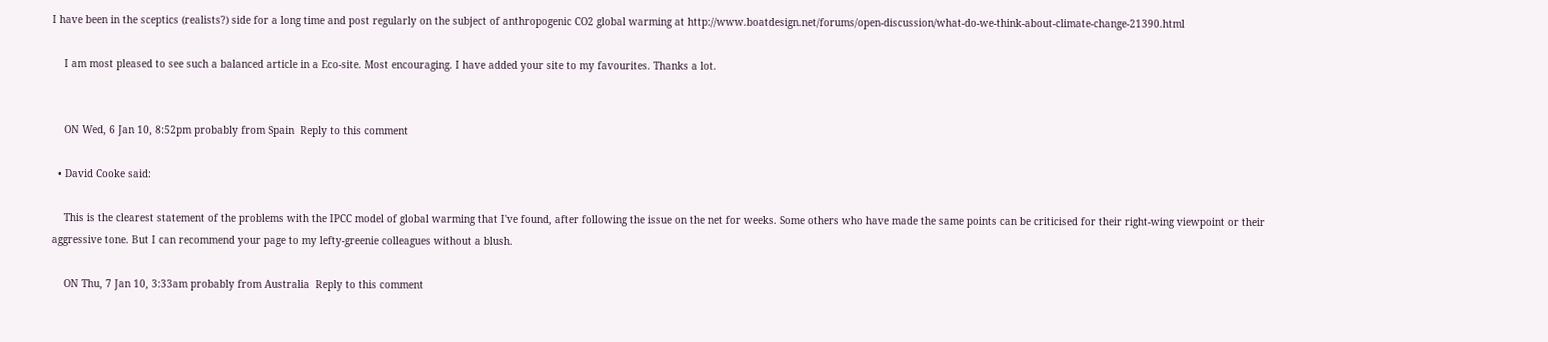I have been in the sceptics (realists?) side for a long time and post regularly on the subject of anthropogenic CO2 global warming at http://www.boatdesign.net/forums/open-discussion/what-do-we-think-about-climate-change-21390.html

    I am most pleased to see such a balanced article in a Eco-site. Most encouraging. I have added your site to my favourites. Thanks a lot.


    ON Wed, 6 Jan 10, 8:52pm probably from Spain  Reply to this comment

  • David Cooke said:

    This is the clearest statement of the problems with the IPCC model of global warming that I've found, after following the issue on the net for weeks. Some others who have made the same points can be criticised for their right-wing viewpoint or their aggressive tone. But I can recommend your page to my lefty-greenie colleagues without a blush.

    ON Thu, 7 Jan 10, 3:33am probably from Australia  Reply to this comment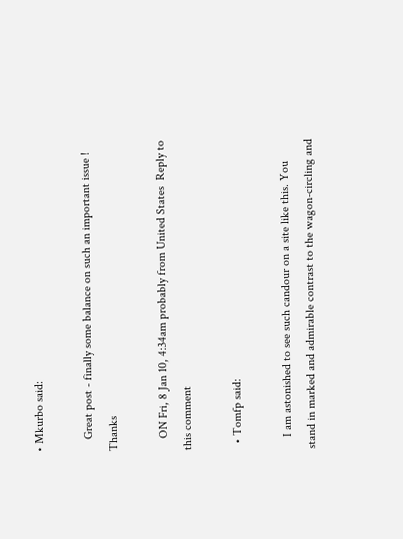• Mkurbo said:

    Great post - finally some balance on such an important issue ! Thanks

    ON Fri, 8 Jan 10, 4:34am probably from United States  Reply to this comment

  • Tomfp said:

    I am astonished to see such candour on a site like this. You stand in marked and admirable contrast to the wagon-circling and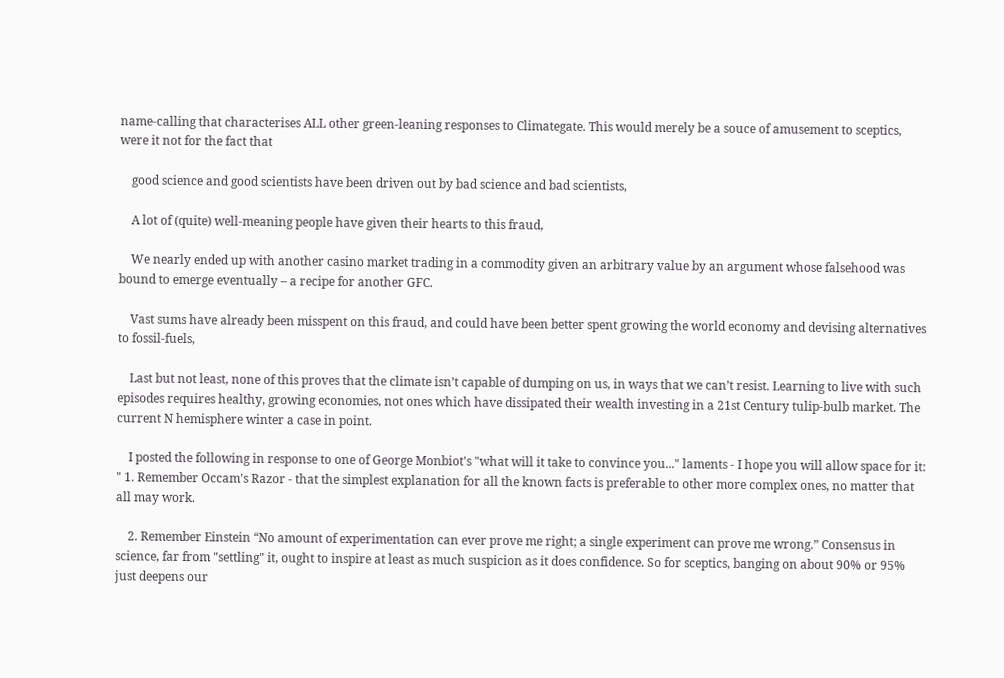name-calling that characterises ALL other green-leaning responses to Climategate. This would merely be a souce of amusement to sceptics, were it not for the fact that

    good science and good scientists have been driven out by bad science and bad scientists,

    A lot of (quite) well-meaning people have given their hearts to this fraud,

    We nearly ended up with another casino market trading in a commodity given an arbitrary value by an argument whose falsehood was bound to emerge eventually – a recipe for another GFC.

    Vast sums have already been misspent on this fraud, and could have been better spent growing the world economy and devising alternatives to fossil-fuels,

    Last but not least, none of this proves that the climate isn’t capable of dumping on us, in ways that we can’t resist. Learning to live with such episodes requires healthy, growing economies, not ones which have dissipated their wealth investing in a 21st Century tulip-bulb market. The current N hemisphere winter a case in point.

    I posted the following in response to one of George Monbiot's "what will it take to convince you..." laments - I hope you will allow space for it: " 1. Remember Occam's Razor - that the simplest explanation for all the known facts is preferable to other more complex ones, no matter that all may work.

    2. Remember Einstein “No amount of experimentation can ever prove me right; a single experiment can prove me wrong.” Consensus in science, far from "settling" it, ought to inspire at least as much suspicion as it does confidence. So for sceptics, banging on about 90% or 95% just deepens our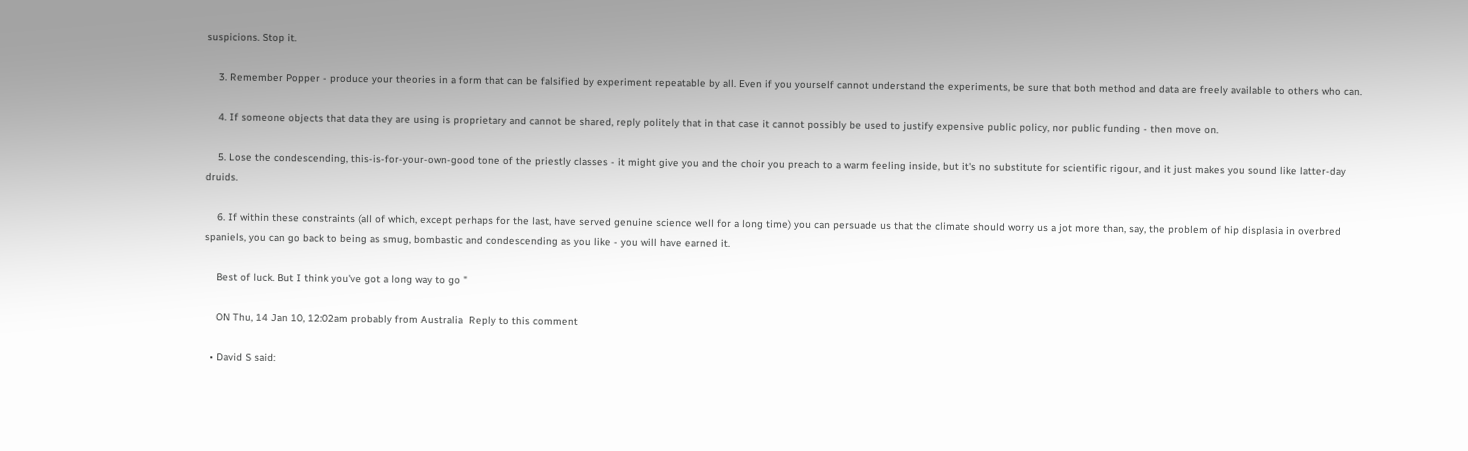suspicions. Stop it.

    3. Remember Popper - produce your theories in a form that can be falsified by experiment repeatable by all. Even if you yourself cannot understand the experiments, be sure that both method and data are freely available to others who can.

    4. If someone objects that data they are using is proprietary and cannot be shared, reply politely that in that case it cannot possibly be used to justify expensive public policy, nor public funding - then move on.

    5. Lose the condescending, this-is-for-your-own-good tone of the priestly classes - it might give you and the choir you preach to a warm feeling inside, but it's no substitute for scientific rigour, and it just makes you sound like latter-day druids.

    6. If within these constraints (all of which, except perhaps for the last, have served genuine science well for a long time) you can persuade us that the climate should worry us a jot more than, say, the problem of hip displasia in overbred spaniels, you can go back to being as smug, bombastic and condescending as you like - you will have earned it.

    Best of luck. But I think you've got a long way to go "

    ON Thu, 14 Jan 10, 12:02am probably from Australia  Reply to this comment

  • David S said: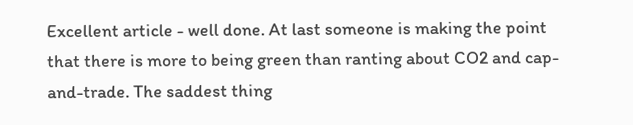Excellent article - well done. At last someone is making the point that there is more to being green than ranting about CO2 and cap-and-trade. The saddest thing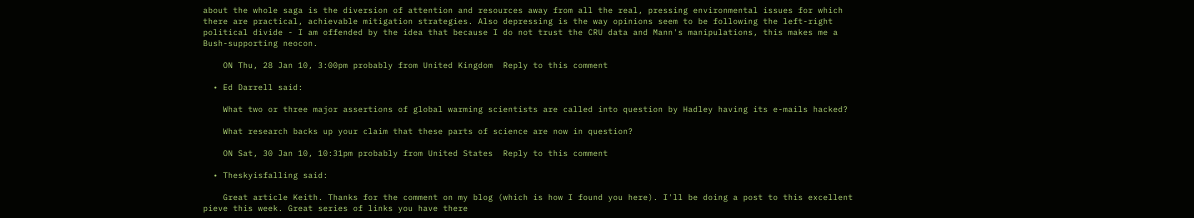about the whole saga is the diversion of attention and resources away from all the real, pressing environmental issues for which there are practical, achievable mitigation strategies. Also depressing is the way opinions seem to be following the left-right political divide - I am offended by the idea that because I do not trust the CRU data and Mann's manipulations, this makes me a Bush-supporting neocon.

    ON Thu, 28 Jan 10, 3:00pm probably from United Kingdom  Reply to this comment

  • Ed Darrell said:

    What two or three major assertions of global warming scientists are called into question by Hadley having its e-mails hacked?

    What research backs up your claim that these parts of science are now in question?

    ON Sat, 30 Jan 10, 10:31pm probably from United States  Reply to this comment

  • Theskyisfalling said:

    Great article Keith. Thanks for the comment on my blog (which is how I found you here). I'll be doing a post to this excellent pieve this week. Great series of links you have there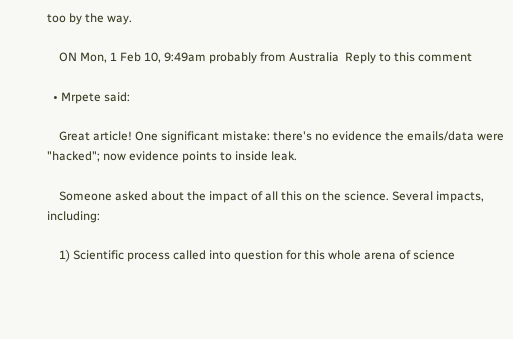too by the way.

    ON Mon, 1 Feb 10, 9:49am probably from Australia  Reply to this comment

  • Mrpete said:

    Great article! One significant mistake: there's no evidence the emails/data were "hacked"; now evidence points to inside leak.

    Someone asked about the impact of all this on the science. Several impacts, including:

    1) Scientific process called into question for this whole arena of science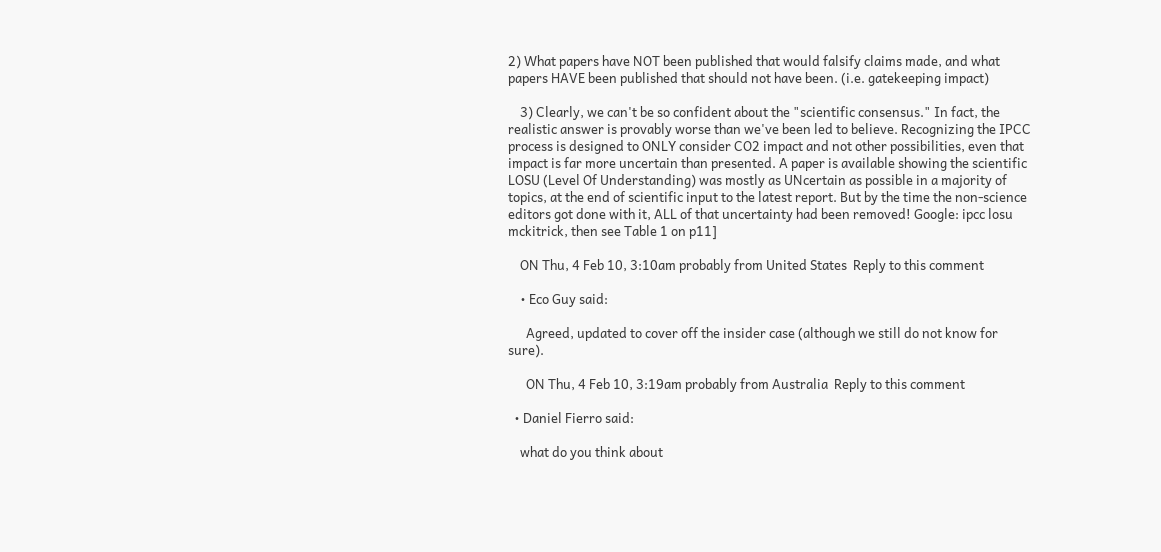2) What papers have NOT been published that would falsify claims made, and what papers HAVE been published that should not have been. (i.e. gatekeeping impact)

    3) Clearly, we can't be so confident about the "scientific consensus." In fact, the realistic answer is provably worse than we've been led to believe. Recognizing the IPCC process is designed to ONLY consider CO2 impact and not other possibilities, even that impact is far more uncertain than presented. A paper is available showing the scientific LOSU (Level Of Understanding) was mostly as UNcertain as possible in a majority of topics, at the end of scientific input to the latest report. But by the time the non-science editors got done with it, ALL of that uncertainty had been removed! Google: ipcc losu mckitrick, then see Table 1 on p11]

    ON Thu, 4 Feb 10, 3:10am probably from United States  Reply to this comment

    • Eco Guy said:

      Agreed, updated to cover off the insider case (although we still do not know for sure).

      ON Thu, 4 Feb 10, 3:19am probably from Australia  Reply to this comment

  • Daniel Fierro said:

    what do you think about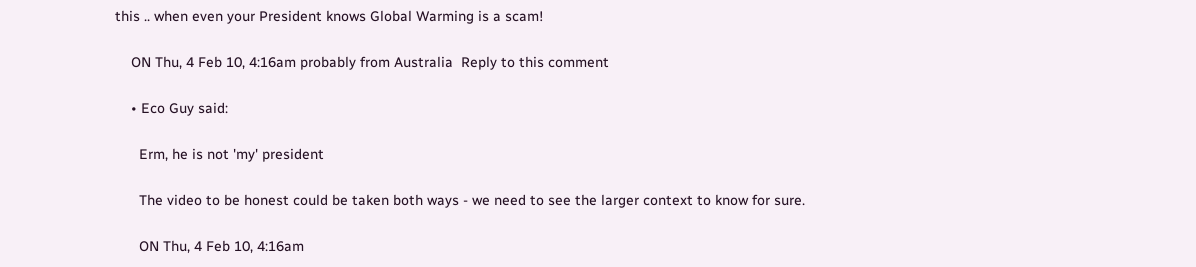this .. when even your President knows Global Warming is a scam!

    ON Thu, 4 Feb 10, 4:16am probably from Australia  Reply to this comment

    • Eco Guy said:

      Erm, he is not 'my' president

      The video to be honest could be taken both ways - we need to see the larger context to know for sure.

      ON Thu, 4 Feb 10, 4:16am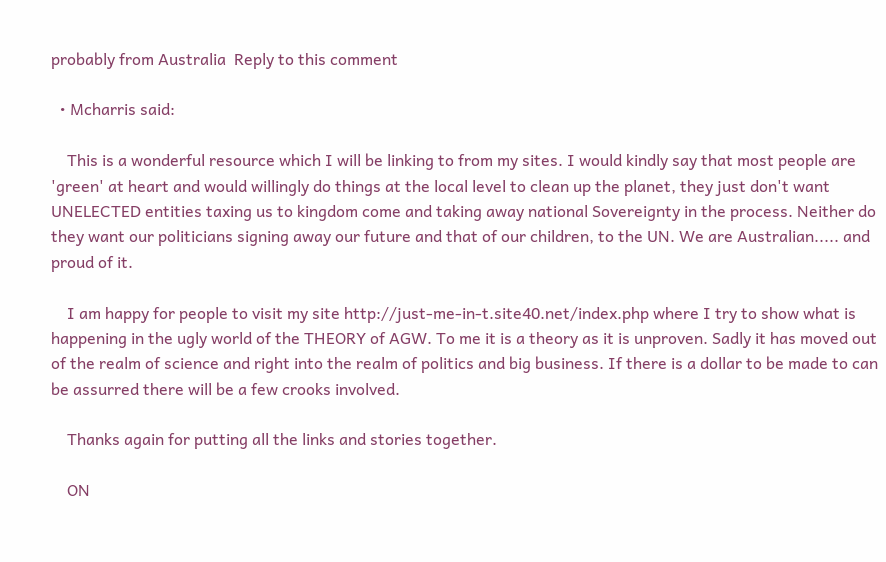probably from Australia  Reply to this comment

  • Mcharris said:

    This is a wonderful resource which I will be linking to from my sites. I would kindly say that most people are 'green' at heart and would willingly do things at the local level to clean up the planet, they just don't want UNELECTED entities taxing us to kingdom come and taking away national Sovereignty in the process. Neither do they want our politicians signing away our future and that of our children, to the UN. We are Australian..... and proud of it.

    I am happy for people to visit my site http://just-me-in-t.site40.net/index.php where I try to show what is happening in the ugly world of the THEORY of AGW. To me it is a theory as it is unproven. Sadly it has moved out of the realm of science and right into the realm of politics and big business. If there is a dollar to be made to can be assurred there will be a few crooks involved.

    Thanks again for putting all the links and stories together.

    ON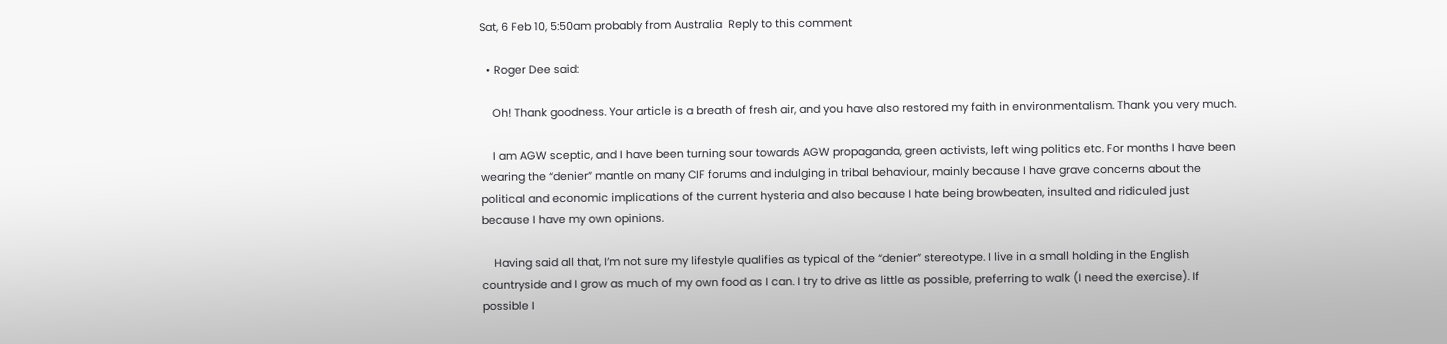Sat, 6 Feb 10, 5:50am probably from Australia  Reply to this comment

  • Roger Dee said:

    Oh! Thank goodness. Your article is a breath of fresh air, and you have also restored my faith in environmentalism. Thank you very much.

    I am AGW sceptic, and I have been turning sour towards AGW propaganda, green activists, left wing politics etc. For months I have been wearing the “denier” mantle on many CIF forums and indulging in tribal behaviour, mainly because I have grave concerns about the political and economic implications of the current hysteria and also because I hate being browbeaten, insulted and ridiculed just because I have my own opinions.

    Having said all that, I’m not sure my lifestyle qualifies as typical of the “denier” stereotype. I live in a small holding in the English countryside and I grow as much of my own food as I can. I try to drive as little as possible, preferring to walk (I need the exercise). If possible I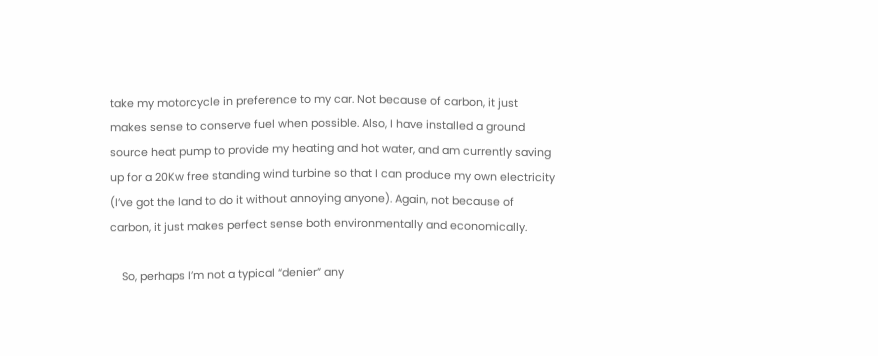take my motorcycle in preference to my car. Not because of carbon, it just makes sense to conserve fuel when possible. Also, I have installed a ground source heat pump to provide my heating and hot water, and am currently saving up for a 20Kw free standing wind turbine so that I can produce my own electricity (I’ve got the land to do it without annoying anyone). Again, not because of carbon, it just makes perfect sense both environmentally and economically.

    So, perhaps I’m not a typical “denier” any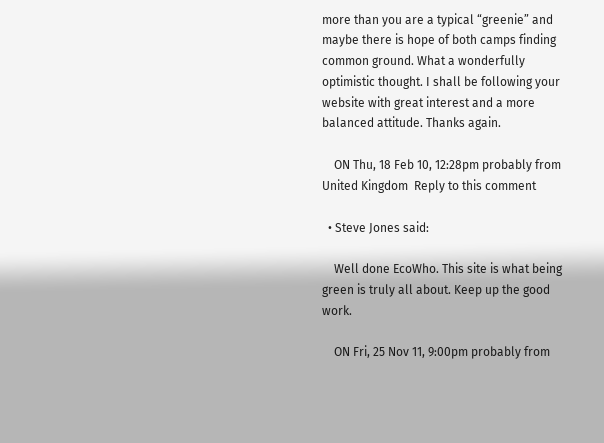more than you are a typical “greenie” and maybe there is hope of both camps finding common ground. What a wonderfully optimistic thought. I shall be following your website with great interest and a more balanced attitude. Thanks again.

    ON Thu, 18 Feb 10, 12:28pm probably from United Kingdom  Reply to this comment

  • Steve Jones said:

    Well done EcoWho. This site is what being green is truly all about. Keep up the good work.

    ON Fri, 25 Nov 11, 9:00pm probably from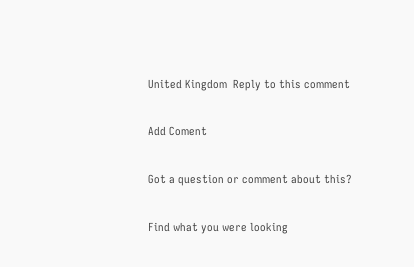United Kingdom  Reply to this comment

Add Coment

Got a question or comment about this?

Find what you were looking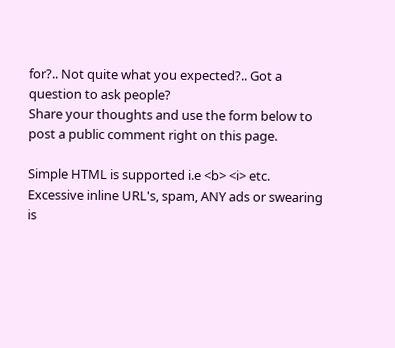for?.. Not quite what you expected?.. Got a question to ask people?
Share your thoughts and use the form below to post a public comment right on this page.

Simple HTML is supported i.e <b> <i> etc. Excessive inline URL's, spam, ANY ads or swearing is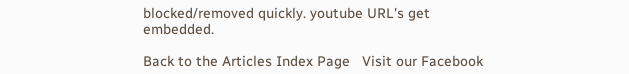blocked/removed quickly. youtube URL's get embedded.

Back to the Articles Index Page   Visit our Facebook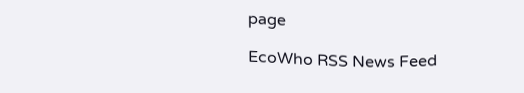page

EcoWho RSS News Feed